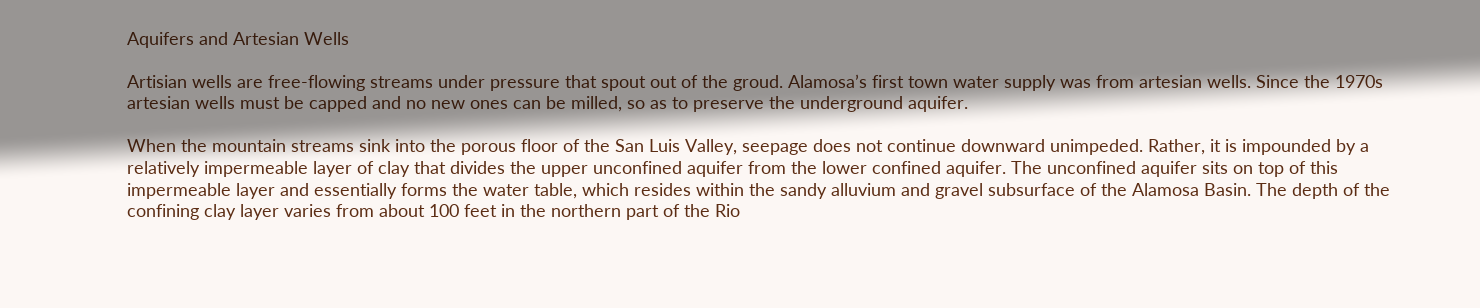Aquifers and Artesian Wells

Artisian wells are free-flowing streams under pressure that spout out of the groud. Alamosa’s first town water supply was from artesian wells. Since the 1970s artesian wells must be capped and no new ones can be milled, so as to preserve the underground aquifer.

When the mountain streams sink into the porous floor of the San Luis Valley, seepage does not continue downward unimpeded. Rather, it is impounded by a relatively impermeable layer of clay that divides the upper unconfined aquifer from the lower confined aquifer. The unconfined aquifer sits on top of this impermeable layer and essentially forms the water table, which resides within the sandy alluvium and gravel subsurface of the Alamosa Basin. The depth of the confining clay layer varies from about 100 feet in the northern part of the Rio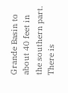Grande Basin to about 40 feet in the southern part. There is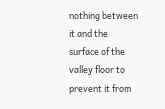nothing between it and the surface of the valley floor to prevent it from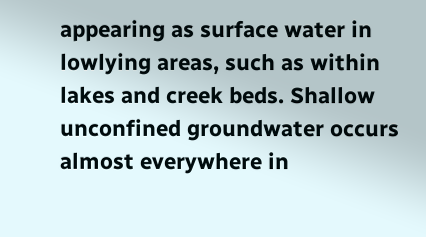appearing as surface water in lowlying areas, such as within lakes and creek beds. Shallow unconfined groundwater occurs almost everywhere in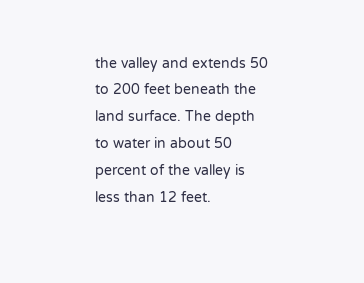the valley and extends 50 to 200 feet beneath the land surface. The depth to water in about 50 percent of the valley is less than 12 feet.